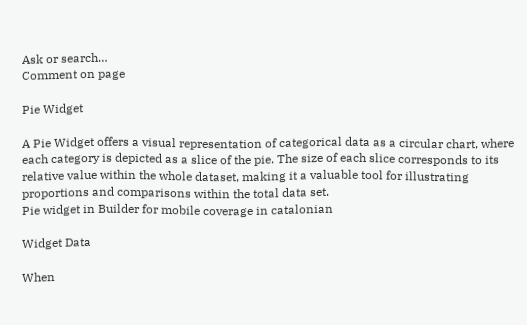Ask or search…
Comment on page

Pie Widget

A Pie Widget offers a visual representation of categorical data as a circular chart, where each category is depicted as a slice of the pie. The size of each slice corresponds to its relative value within the whole dataset, making it a valuable tool for illustrating proportions and comparisons within the total data set.
Pie widget in Builder for mobile coverage in catalonian

Widget Data

When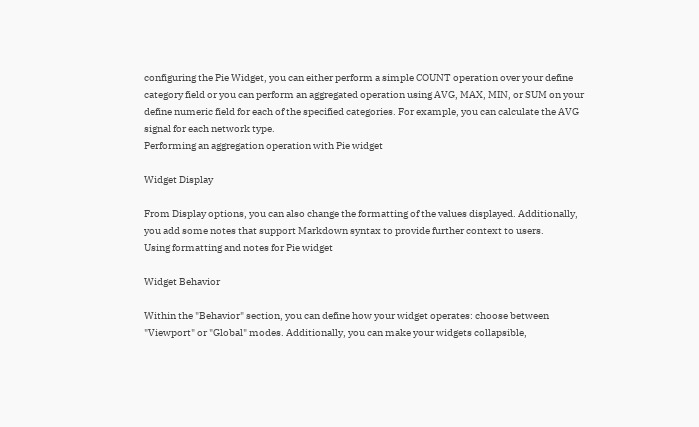configuring the Pie Widget, you can either perform a simple COUNT operation over your define category field or you can perform an aggregated operation using AVG, MAX, MIN, or SUM on your define numeric field for each of the specified categories. For example, you can calculate the AVG signal for each network type.
Performing an aggregation operation with Pie widget

Widget Display

From Display options, you can also change the formatting of the values displayed. Additionally, you add some notes that support Markdown syntax to provide further context to users.
Using formatting and notes for Pie widget

Widget Behavior

Within the "Behavior" section, you can define how your widget operates: choose between "Viewport" or "Global" modes. Additionally, you can make your widgets collapsible,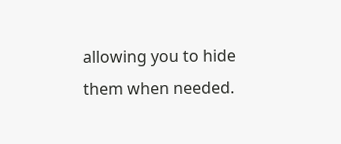allowing you to hide them when needed.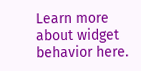Learn more about widget behavior here.